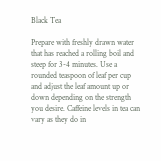Black Tea

Prepare with freshly drawn water that has reached a rolling boil and steep for 3-4 minutes. Use a rounded teaspoon of leaf per cup and adjust the leaf amount up or down depending on the strength you desire. Caffeine levels in tea can vary as they do in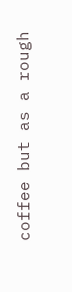coffee but as a rough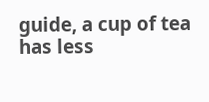guide, a cup of tea has less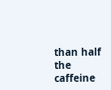than half the caffeine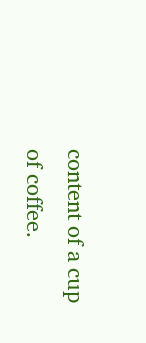content of a cup of coffee.